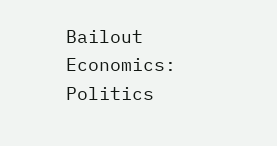Bailout Economics: Politics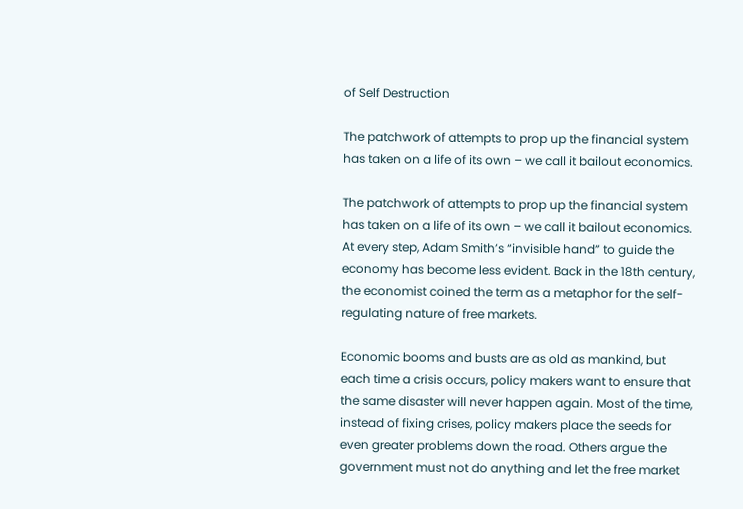of Self Destruction

The patchwork of attempts to prop up the financial system has taken on a life of its own – we call it bailout economics.

The patchwork of attempts to prop up the financial system has taken on a life of its own – we call it bailout economics. At every step, Adam Smith’s “invisible hand” to guide the economy has become less evident. Back in the 18th century, the economist coined the term as a metaphor for the self-regulating nature of free markets.

Economic booms and busts are as old as mankind, but each time a crisis occurs, policy makers want to ensure that the same disaster will never happen again. Most of the time, instead of fixing crises, policy makers place the seeds for even greater problems down the road. Others argue the government must not do anything and let the free market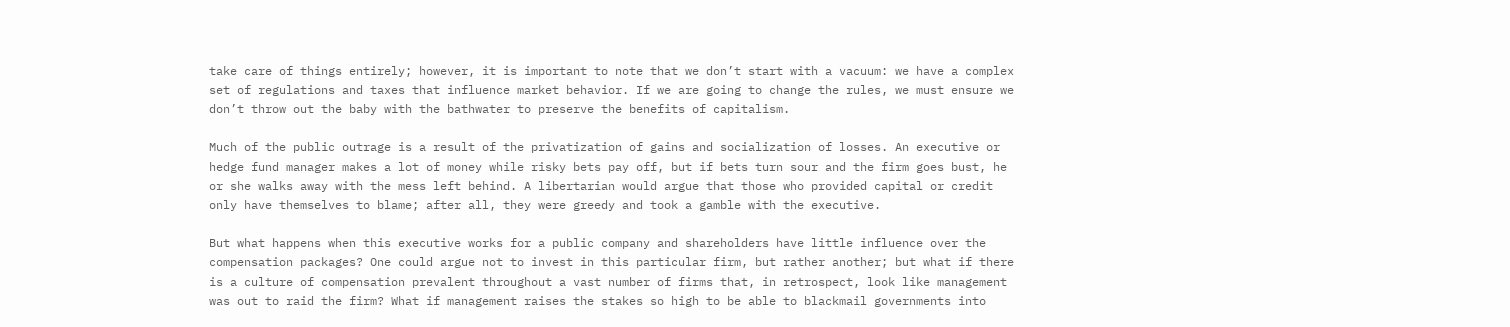take care of things entirely; however, it is important to note that we don’t start with a vacuum: we have a complex set of regulations and taxes that influence market behavior. If we are going to change the rules, we must ensure we don’t throw out the baby with the bathwater to preserve the benefits of capitalism.

Much of the public outrage is a result of the privatization of gains and socialization of losses. An executive or hedge fund manager makes a lot of money while risky bets pay off, but if bets turn sour and the firm goes bust, he or she walks away with the mess left behind. A libertarian would argue that those who provided capital or credit only have themselves to blame; after all, they were greedy and took a gamble with the executive.

But what happens when this executive works for a public company and shareholders have little influence over the compensation packages? One could argue not to invest in this particular firm, but rather another; but what if there is a culture of compensation prevalent throughout a vast number of firms that, in retrospect, look like management was out to raid the firm? What if management raises the stakes so high to be able to blackmail governments into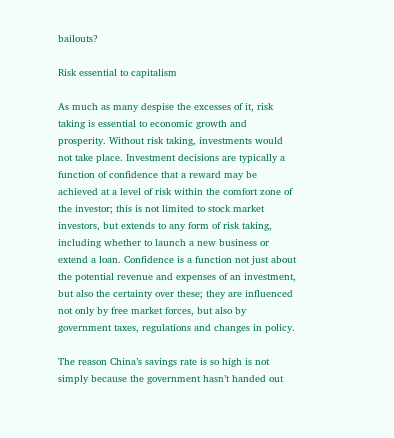bailouts?

Risk essential to capitalism

As much as many despise the excesses of it, risk taking is essential to economic growth and prosperity. Without risk taking, investments would not take place. Investment decisions are typically a function of confidence that a reward may be achieved at a level of risk within the comfort zone of the investor; this is not limited to stock market investors, but extends to any form of risk taking, including whether to launch a new business or extend a loan. Confidence is a function not just about the potential revenue and expenses of an investment, but also the certainty over these; they are influenced not only by free market forces, but also by government taxes, regulations and changes in policy.

The reason China’s savings rate is so high is not simply because the government hasn’t handed out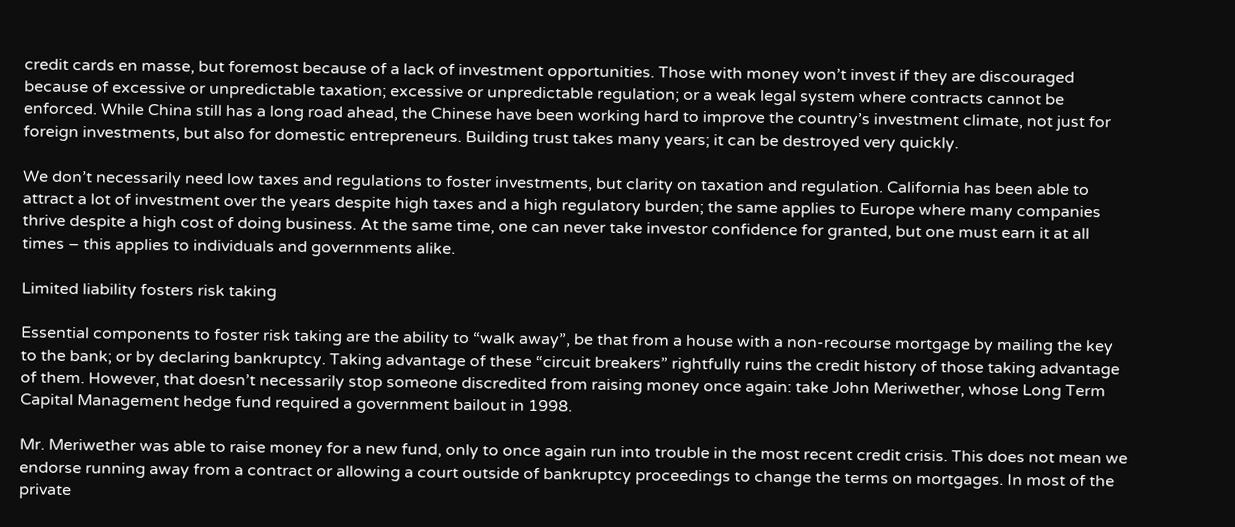credit cards en masse, but foremost because of a lack of investment opportunities. Those with money won’t invest if they are discouraged because of excessive or unpredictable taxation; excessive or unpredictable regulation; or a weak legal system where contracts cannot be enforced. While China still has a long road ahead, the Chinese have been working hard to improve the country’s investment climate, not just for foreign investments, but also for domestic entrepreneurs. Building trust takes many years; it can be destroyed very quickly.

We don’t necessarily need low taxes and regulations to foster investments, but clarity on taxation and regulation. California has been able to attract a lot of investment over the years despite high taxes and a high regulatory burden; the same applies to Europe where many companies thrive despite a high cost of doing business. At the same time, one can never take investor confidence for granted, but one must earn it at all times – this applies to individuals and governments alike.

Limited liability fosters risk taking

Essential components to foster risk taking are the ability to “walk away”, be that from a house with a non-recourse mortgage by mailing the key to the bank; or by declaring bankruptcy. Taking advantage of these “circuit breakers” rightfully ruins the credit history of those taking advantage of them. However, that doesn’t necessarily stop someone discredited from raising money once again: take John Meriwether, whose Long Term Capital Management hedge fund required a government bailout in 1998.

Mr. Meriwether was able to raise money for a new fund, only to once again run into trouble in the most recent credit crisis. This does not mean we endorse running away from a contract or allowing a court outside of bankruptcy proceedings to change the terms on mortgages. In most of the private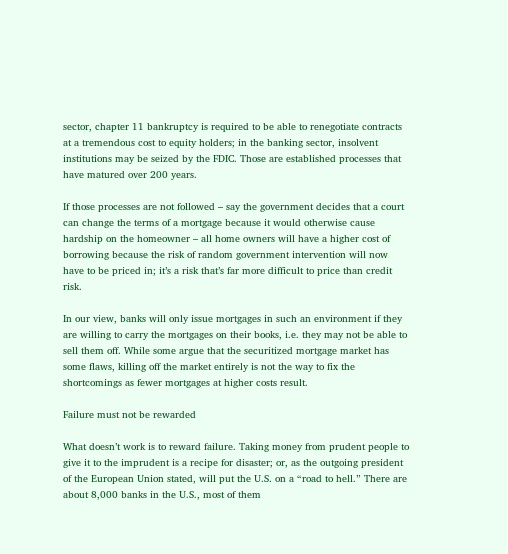sector, chapter 11 bankruptcy is required to be able to renegotiate contracts at a tremendous cost to equity holders; in the banking sector, insolvent institutions may be seized by the FDIC. Those are established processes that have matured over 200 years.

If those processes are not followed – say the government decides that a court can change the terms of a mortgage because it would otherwise cause hardship on the homeowner – all home owners will have a higher cost of borrowing because the risk of random government intervention will now have to be priced in; it’s a risk that’s far more difficult to price than credit risk.

In our view, banks will only issue mortgages in such an environment if they are willing to carry the mortgages on their books, i.e. they may not be able to sell them off. While some argue that the securitized mortgage market has some flaws, killing off the market entirely is not the way to fix the shortcomings as fewer mortgages at higher costs result.

Failure must not be rewarded

What doesn’t work is to reward failure. Taking money from prudent people to give it to the imprudent is a recipe for disaster; or, as the outgoing president of the European Union stated, will put the U.S. on a “road to hell.” There are about 8,000 banks in the U.S., most of them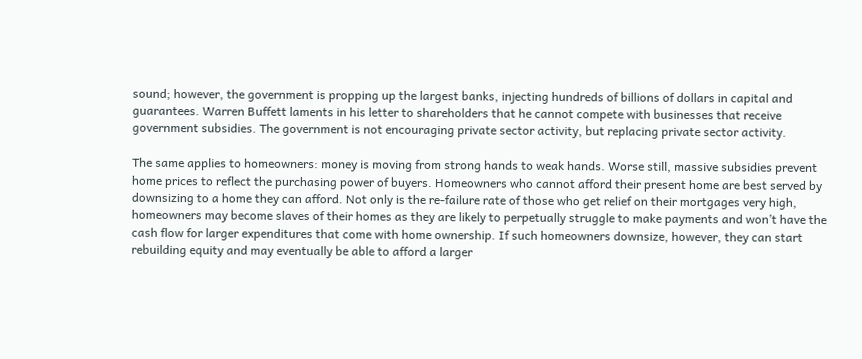sound; however, the government is propping up the largest banks, injecting hundreds of billions of dollars in capital and guarantees. Warren Buffett laments in his letter to shareholders that he cannot compete with businesses that receive government subsidies. The government is not encouraging private sector activity, but replacing private sector activity.

The same applies to homeowners: money is moving from strong hands to weak hands. Worse still, massive subsidies prevent home prices to reflect the purchasing power of buyers. Homeowners who cannot afford their present home are best served by downsizing to a home they can afford. Not only is the re-failure rate of those who get relief on their mortgages very high, homeowners may become slaves of their homes as they are likely to perpetually struggle to make payments and won’t have the cash flow for larger expenditures that come with home ownership. If such homeowners downsize, however, they can start rebuilding equity and may eventually be able to afford a larger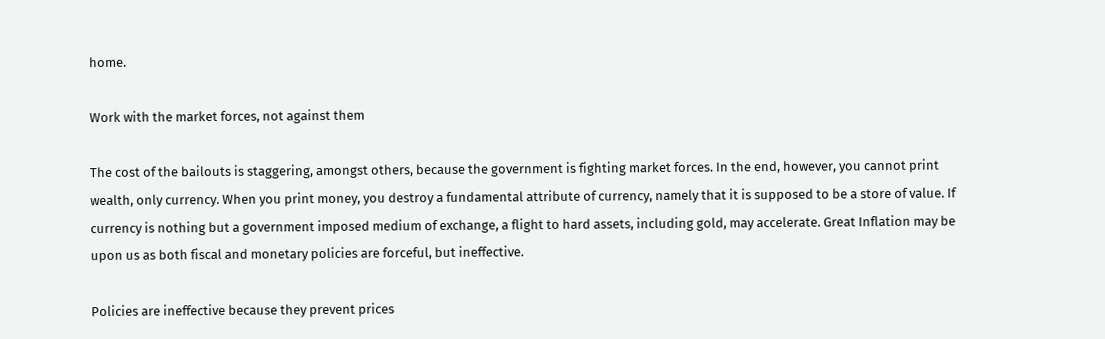home.

Work with the market forces, not against them

The cost of the bailouts is staggering, amongst others, because the government is fighting market forces. In the end, however, you cannot print wealth, only currency. When you print money, you destroy a fundamental attribute of currency, namely that it is supposed to be a store of value. If currency is nothing but a government imposed medium of exchange, a flight to hard assets, including gold, may accelerate. Great Inflation may be upon us as both fiscal and monetary policies are forceful, but ineffective.

Policies are ineffective because they prevent prices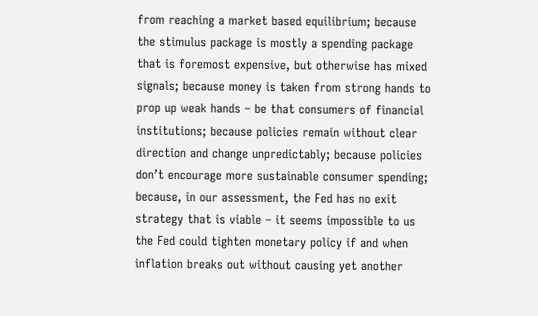from reaching a market based equilibrium; because the stimulus package is mostly a spending package that is foremost expensive, but otherwise has mixed signals; because money is taken from strong hands to prop up weak hands – be that consumers of financial institutions; because policies remain without clear direction and change unpredictably; because policies don’t encourage more sustainable consumer spending; because, in our assessment, the Fed has no exit strategy that is viable – it seems impossible to us the Fed could tighten monetary policy if and when inflation breaks out without causing yet another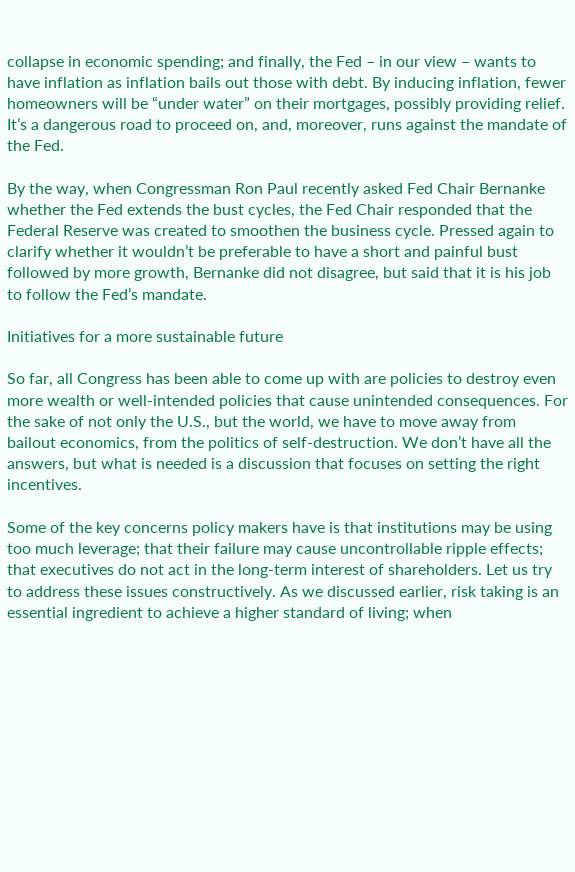collapse in economic spending; and finally, the Fed – in our view – wants to have inflation as inflation bails out those with debt. By inducing inflation, fewer homeowners will be “under water” on their mortgages, possibly providing relief. It’s a dangerous road to proceed on, and, moreover, runs against the mandate of the Fed.

By the way, when Congressman Ron Paul recently asked Fed Chair Bernanke whether the Fed extends the bust cycles, the Fed Chair responded that the Federal Reserve was created to smoothen the business cycle. Pressed again to clarify whether it wouldn’t be preferable to have a short and painful bust followed by more growth, Bernanke did not disagree, but said that it is his job to follow the Fed’s mandate.

Initiatives for a more sustainable future

So far, all Congress has been able to come up with are policies to destroy even more wealth or well-intended policies that cause unintended consequences. For the sake of not only the U.S., but the world, we have to move away from bailout economics, from the politics of self-destruction. We don’t have all the answers, but what is needed is a discussion that focuses on setting the right incentives.

Some of the key concerns policy makers have is that institutions may be using too much leverage; that their failure may cause uncontrollable ripple effects; that executives do not act in the long-term interest of shareholders. Let us try to address these issues constructively. As we discussed earlier, risk taking is an essential ingredient to achieve a higher standard of living; when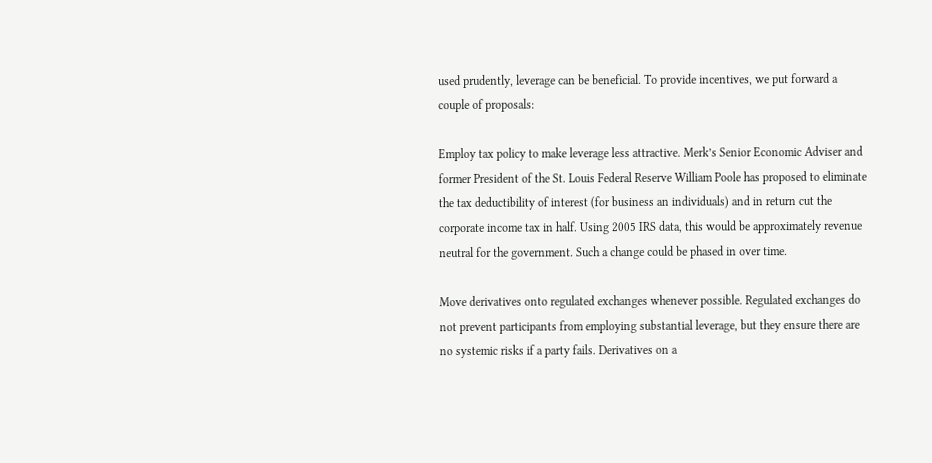used prudently, leverage can be beneficial. To provide incentives, we put forward a couple of proposals:

Employ tax policy to make leverage less attractive. Merk’s Senior Economic Adviser and former President of the St. Louis Federal Reserve William Poole has proposed to eliminate the tax deductibility of interest (for business an individuals) and in return cut the corporate income tax in half. Using 2005 IRS data, this would be approximately revenue neutral for the government. Such a change could be phased in over time.

Move derivatives onto regulated exchanges whenever possible. Regulated exchanges do not prevent participants from employing substantial leverage, but they ensure there are no systemic risks if a party fails. Derivatives on a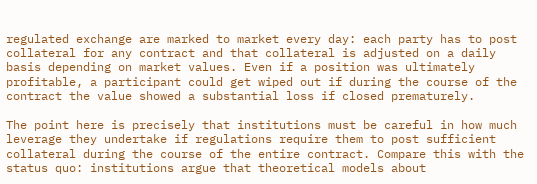regulated exchange are marked to market every day: each party has to post collateral for any contract and that collateral is adjusted on a daily basis depending on market values. Even if a position was ultimately profitable, a participant could get wiped out if during the course of the contract the value showed a substantial loss if closed prematurely.

The point here is precisely that institutions must be careful in how much leverage they undertake if regulations require them to post sufficient collateral during the course of the entire contract. Compare this with the status quo: institutions argue that theoretical models about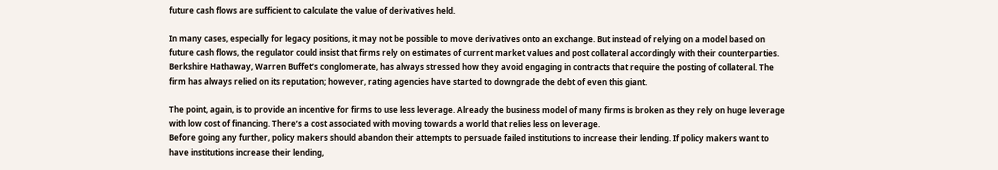future cash flows are sufficient to calculate the value of derivatives held.

In many cases, especially for legacy positions, it may not be possible to move derivatives onto an exchange. But instead of relying on a model based on future cash flows, the regulator could insist that firms rely on estimates of current market values and post collateral accordingly with their counterparties. Berkshire Hathaway, Warren Buffet’s conglomerate, has always stressed how they avoid engaging in contracts that require the posting of collateral. The firm has always relied on its reputation; however, rating agencies have started to downgrade the debt of even this giant.

The point, again, is to provide an incentive for firms to use less leverage. Already the business model of many firms is broken as they rely on huge leverage with low cost of financing. There’s a cost associated with moving towards a world that relies less on leverage.
Before going any further, policy makers should abandon their attempts to persuade failed institutions to increase their lending. If policy makers want to have institutions increase their lending,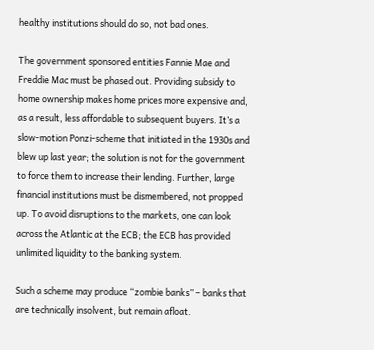healthy institutions should do so, not bad ones.

The government sponsored entities Fannie Mae and Freddie Mac must be phased out. Providing subsidy to home ownership makes home prices more expensive and, as a result, less affordable to subsequent buyers. It’s a slow-motion Ponzi-scheme that initiated in the 1930s and blew up last year; the solution is not for the government to force them to increase their lending. Further, large financial institutions must be dismembered, not propped up. To avoid disruptions to the markets, one can look across the Atlantic at the ECB; the ECB has provided unlimited liquidity to the banking system.

Such a scheme may produce “zombie banks” – banks that are technically insolvent, but remain afloat.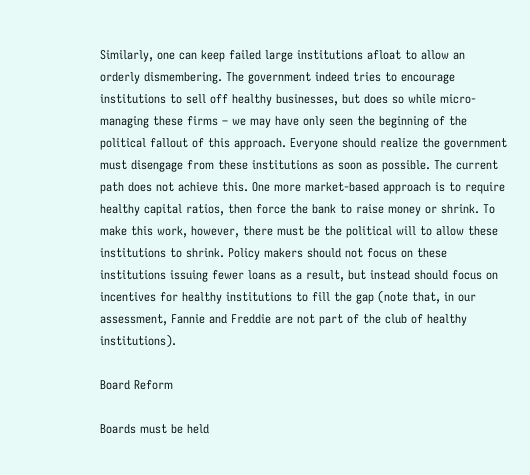Similarly, one can keep failed large institutions afloat to allow an orderly dismembering. The government indeed tries to encourage institutions to sell off healthy businesses, but does so while micro-managing these firms – we may have only seen the beginning of the political fallout of this approach. Everyone should realize the government must disengage from these institutions as soon as possible. The current path does not achieve this. One more market-based approach is to require healthy capital ratios, then force the bank to raise money or shrink. To make this work, however, there must be the political will to allow these institutions to shrink. Policy makers should not focus on these institutions issuing fewer loans as a result, but instead should focus on incentives for healthy institutions to fill the gap (note that, in our assessment, Fannie and Freddie are not part of the club of healthy institutions).

Board Reform

Boards must be held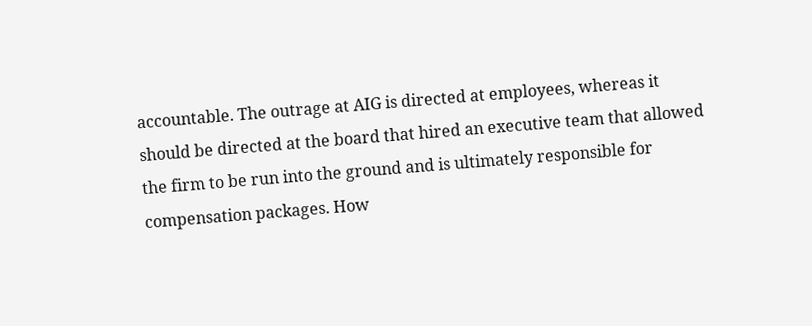accountable. The outrage at AIG is directed at employees, whereas it should be directed at the board that hired an executive team that allowed the firm to be run into the ground and is ultimately responsible for compensation packages. How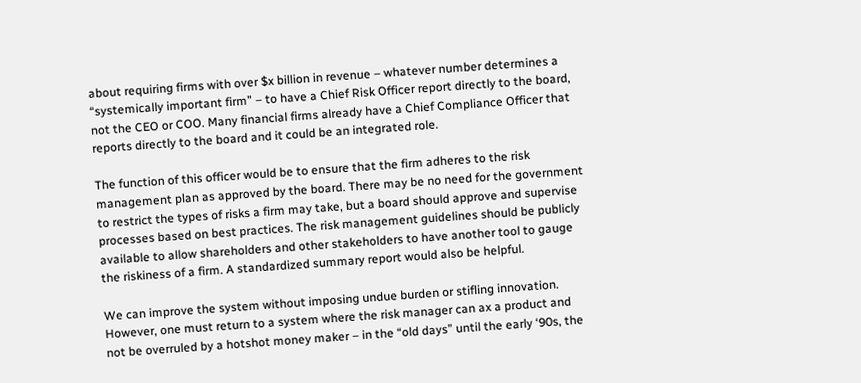about requiring firms with over $x billion in revenue – whatever number determines a “systemically important firm” – to have a Chief Risk Officer report directly to the board, not the CEO or COO. Many financial firms already have a Chief Compliance Officer that reports directly to the board and it could be an integrated role.

The function of this officer would be to ensure that the firm adheres to the risk management plan as approved by the board. There may be no need for the government to restrict the types of risks a firm may take, but a board should approve and supervise processes based on best practices. The risk management guidelines should be publicly available to allow shareholders and other stakeholders to have another tool to gauge the riskiness of a firm. A standardized summary report would also be helpful.

We can improve the system without imposing undue burden or stifling innovation. However, one must return to a system where the risk manager can ax a product and not be overruled by a hotshot money maker – in the “old days” until the early ‘90s, the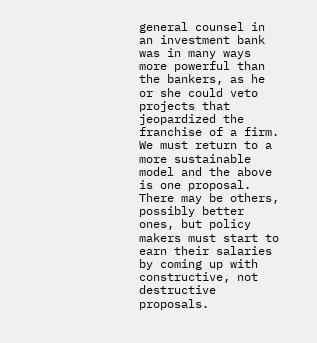general counsel in an investment bank was in many ways more powerful than the bankers, as he or she could veto projects that jeopardized the franchise of a firm. We must return to a more sustainable model and the above is one proposal. There may be others, possibly better ones, but policy makers must start to earn their salaries by coming up with constructive, not destructive proposals.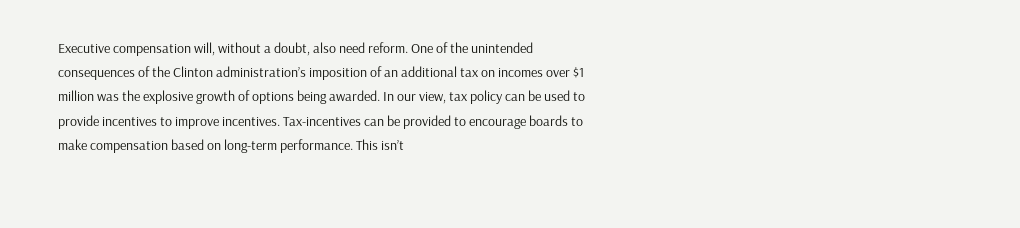Executive compensation will, without a doubt, also need reform. One of the unintended consequences of the Clinton administration’s imposition of an additional tax on incomes over $1 million was the explosive growth of options being awarded. In our view, tax policy can be used to provide incentives to improve incentives. Tax-incentives can be provided to encourage boards to make compensation based on long-term performance. This isn’t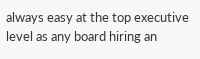always easy at the top executive level as any board hiring an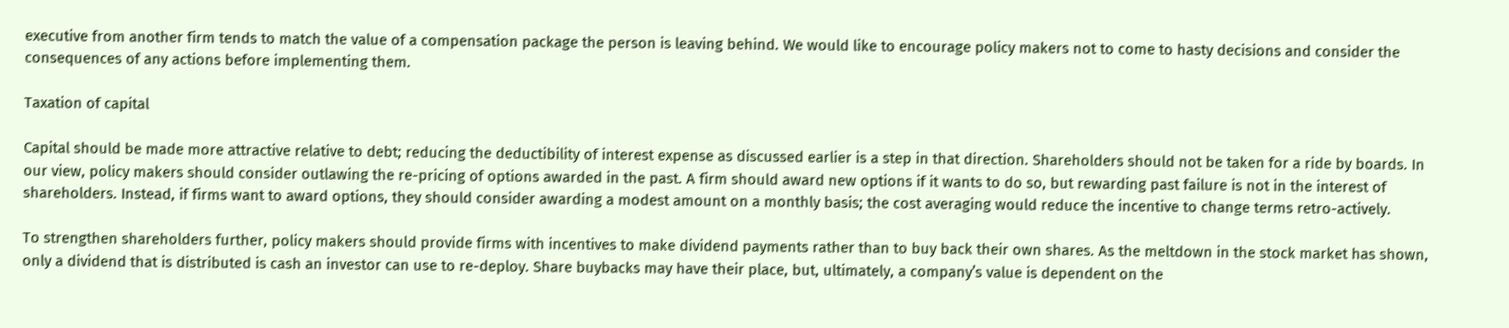executive from another firm tends to match the value of a compensation package the person is leaving behind. We would like to encourage policy makers not to come to hasty decisions and consider the consequences of any actions before implementing them.

Taxation of capital

Capital should be made more attractive relative to debt; reducing the deductibility of interest expense as discussed earlier is a step in that direction. Shareholders should not be taken for a ride by boards. In our view, policy makers should consider outlawing the re-pricing of options awarded in the past. A firm should award new options if it wants to do so, but rewarding past failure is not in the interest of shareholders. Instead, if firms want to award options, they should consider awarding a modest amount on a monthly basis; the cost averaging would reduce the incentive to change terms retro-actively.

To strengthen shareholders further, policy makers should provide firms with incentives to make dividend payments rather than to buy back their own shares. As the meltdown in the stock market has shown, only a dividend that is distributed is cash an investor can use to re-deploy. Share buybacks may have their place, but, ultimately, a company’s value is dependent on the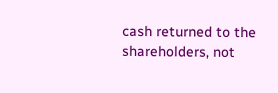cash returned to the shareholders, not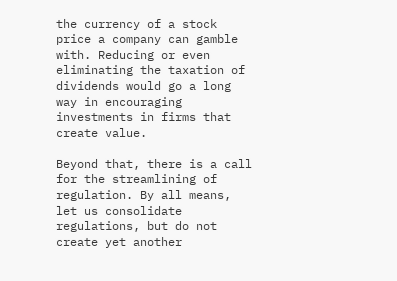the currency of a stock price a company can gamble with. Reducing or even eliminating the taxation of dividends would go a long way in encouraging investments in firms that create value.

Beyond that, there is a call for the streamlining of regulation. By all means, let us consolidate regulations, but do not create yet another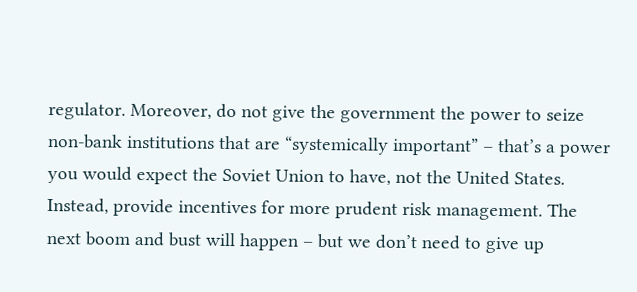regulator. Moreover, do not give the government the power to seize non-bank institutions that are “systemically important” – that’s a power you would expect the Soviet Union to have, not the United States. Instead, provide incentives for more prudent risk management. The next boom and bust will happen – but we don’t need to give up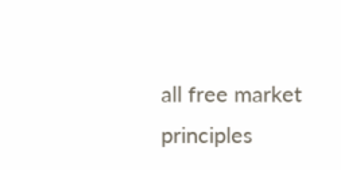all free market principles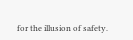for the illusion of safety.